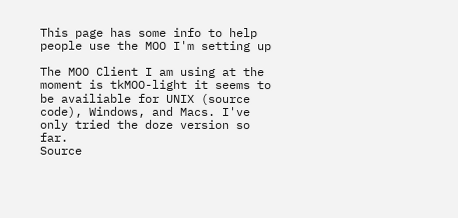This page has some info to help people use the MOO I'm setting up

The MOO Client I am using at the moment is tkMOO-light it seems to be availiable for UNIX (source code), Windows, and Macs. I've only tried the doze version so far.
Source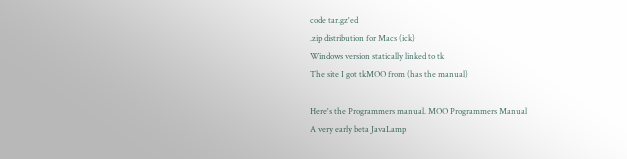code tar.gz'ed
.zip distribution for Macs (ick)
Windows version statically linked to tk
The site I got tkMOO from (has the manual)

Here's the Programmers manual. MOO Programmers Manual
A very early beta JavaLamp